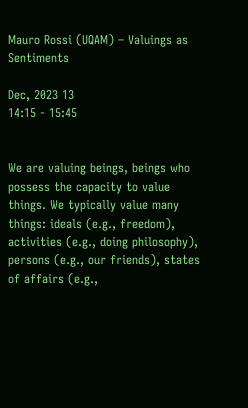Mauro Rossi (UQAM) – Valuings as Sentiments

Dec, 2023 13
14:15 - 15:45


We are valuing beings, beings who possess the capacity to value things. We typically value many things: ideals (e.g., freedom), activities (e.g., doing philosophy), persons (e.g., our friends), states of affairs (e.g.,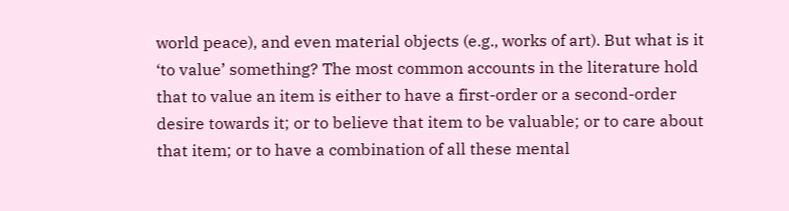world peace), and even material objects (e.g., works of art). But what is it ‘to value’ something? The most common accounts in the literature hold that to value an item is either to have a first-order or a second-order desire towards it; or to believe that item to be valuable; or to care about that item; or to have a combination of all these mental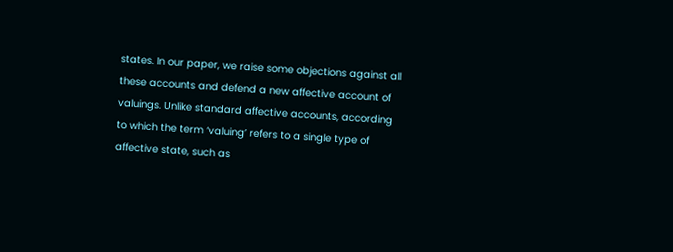states. In our paper, we raise some objections against all these accounts and defend a new affective account of valuings. Unlike standard affective accounts, according to which the term ‘valuing’ refers to a single type of affective state, such as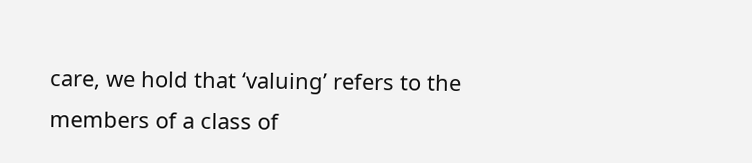care, we hold that ‘valuing’ refers to the members of a class of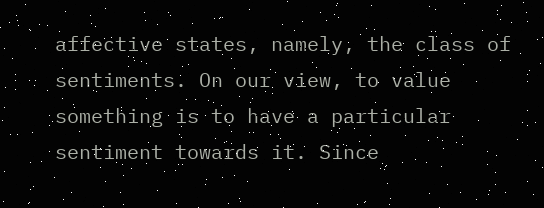affective states, namely, the class of sentiments. On our view, to value something is to have a particular sentiment towards it. Since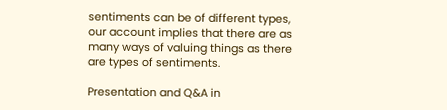sentiments can be of different types, our account implies that there are as many ways of valuing things as there are types of sentiments.

Presentation and Q&A in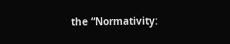the “Normativity: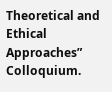Theoretical and Ethical Approaches” Colloquium.